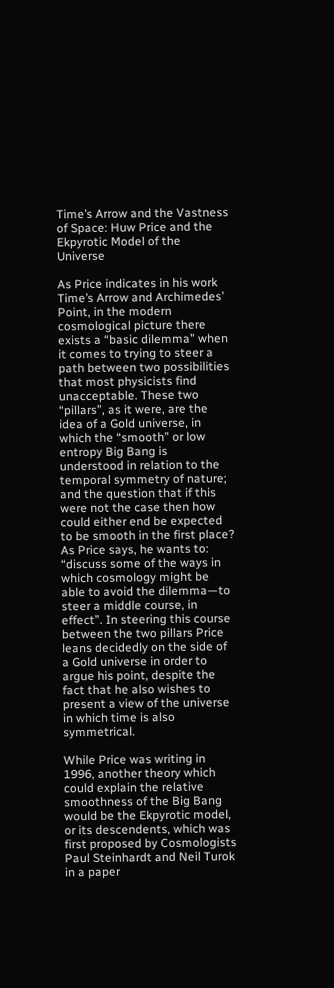Time’s Arrow and the Vastness of Space: Huw Price and the Ekpyrotic Model of the Universe

As Price indicates in his work Time’s Arrow and Archimedes’ Point, in the modern cosmological picture there exists a “basic dilemma” when it comes to trying to steer a path between two possibilities that most physicists find unacceptable. These two “pillars”, as it were, are the idea of a Gold universe, in which the “smooth” or low entropy Big Bang is understood in relation to the temporal symmetry of nature; and the question that if this were not the case then how could either end be expected to be smooth in the first place? As Price says, he wants to: “discuss some of the ways in which cosmology might be able to avoid the dilemma—to steer a middle course, in effect”. In steering this course between the two pillars Price leans decidedly on the side of a Gold universe in order to argue his point, despite the fact that he also wishes to present a view of the universe in which time is also symmetrical.

While Price was writing in 1996, another theory which could explain the relative smoothness of the Big Bang would be the Ekpyrotic model, or its descendents, which was first proposed by Cosmologists Paul Steinhardt and Neil Turok in a paper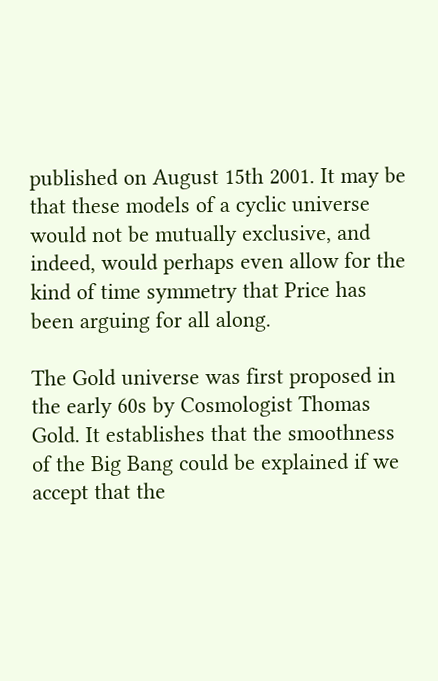published on August 15th 2001. It may be that these models of a cyclic universe would not be mutually exclusive, and indeed, would perhaps even allow for the kind of time symmetry that Price has been arguing for all along.

The Gold universe was first proposed in the early 60s by Cosmologist Thomas Gold. It establishes that the smoothness of the Big Bang could be explained if we accept that the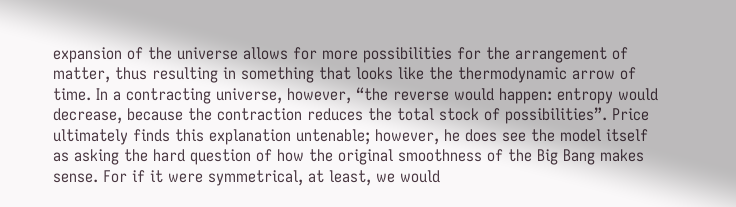expansion of the universe allows for more possibilities for the arrangement of matter, thus resulting in something that looks like the thermodynamic arrow of time. In a contracting universe, however, “the reverse would happen: entropy would decrease, because the contraction reduces the total stock of possibilities”. Price ultimately finds this explanation untenable; however, he does see the model itself as asking the hard question of how the original smoothness of the Big Bang makes sense. For if it were symmetrical, at least, we would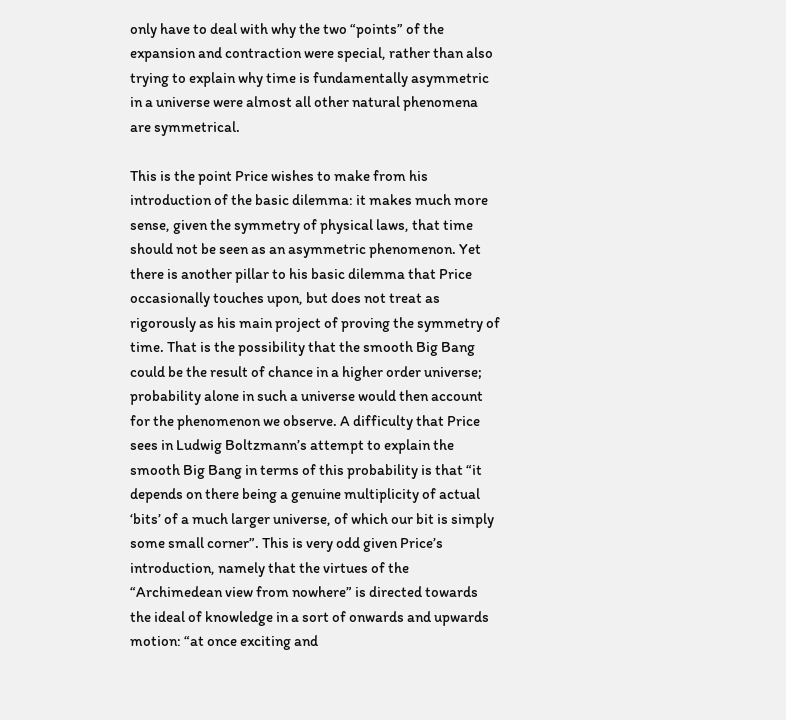only have to deal with why the two “points” of the expansion and contraction were special, rather than also trying to explain why time is fundamentally asymmetric in a universe were almost all other natural phenomena are symmetrical.

This is the point Price wishes to make from his introduction of the basic dilemma: it makes much more sense, given the symmetry of physical laws, that time should not be seen as an asymmetric phenomenon. Yet there is another pillar to his basic dilemma that Price occasionally touches upon, but does not treat as rigorously as his main project of proving the symmetry of time. That is the possibility that the smooth Big Bang could be the result of chance in a higher order universe; probability alone in such a universe would then account for the phenomenon we observe. A difficulty that Price sees in Ludwig Boltzmann’s attempt to explain the smooth Big Bang in terms of this probability is that “it depends on there being a genuine multiplicity of actual ‘bits’ of a much larger universe, of which our bit is simply some small corner”. This is very odd given Price’s introduction, namely that the virtues of the “Archimedean view from nowhere” is directed towards the ideal of knowledge in a sort of onwards and upwards motion: “at once exciting and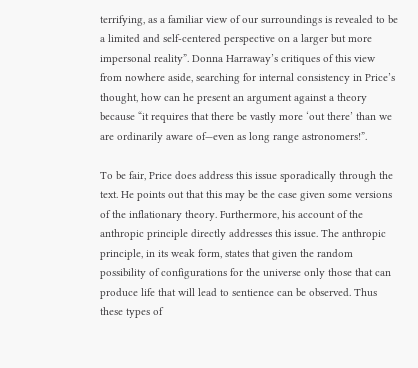terrifying, as a familiar view of our surroundings is revealed to be a limited and self-centered perspective on a larger but more impersonal reality”. Donna Harraway’s critiques of this view from nowhere aside, searching for internal consistency in Price’s thought, how can he present an argument against a theory because “it requires that there be vastly more ‘out there’ than we are ordinarily aware of—even as long range astronomers!”.

To be fair, Price does address this issue sporadically through the text. He points out that this may be the case given some versions of the inflationary theory. Furthermore, his account of the anthropic principle directly addresses this issue. The anthropic principle, in its weak form, states that given the random possibility of configurations for the universe only those that can produce life that will lead to sentience can be observed. Thus these types of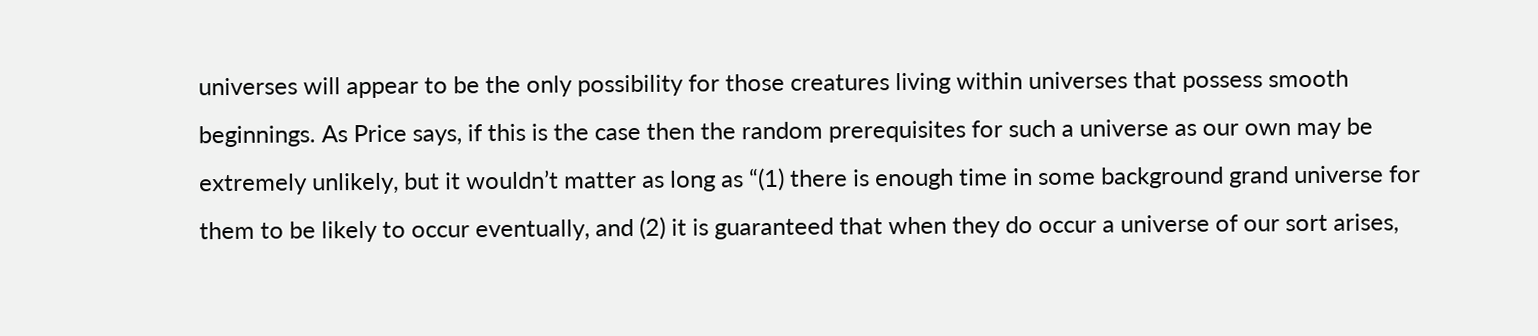universes will appear to be the only possibility for those creatures living within universes that possess smooth beginnings. As Price says, if this is the case then the random prerequisites for such a universe as our own may be extremely unlikely, but it wouldn’t matter as long as “(1) there is enough time in some background grand universe for them to be likely to occur eventually, and (2) it is guaranteed that when they do occur a universe of our sort arises,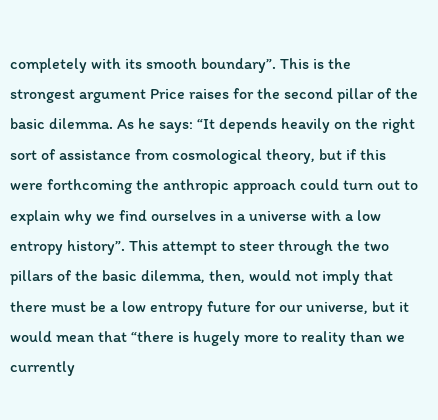completely with its smooth boundary”. This is the strongest argument Price raises for the second pillar of the basic dilemma. As he says: “It depends heavily on the right sort of assistance from cosmological theory, but if this were forthcoming the anthropic approach could turn out to explain why we find ourselves in a universe with a low entropy history”. This attempt to steer through the two pillars of the basic dilemma, then, would not imply that there must be a low entropy future for our universe, but it would mean that “there is hugely more to reality than we currently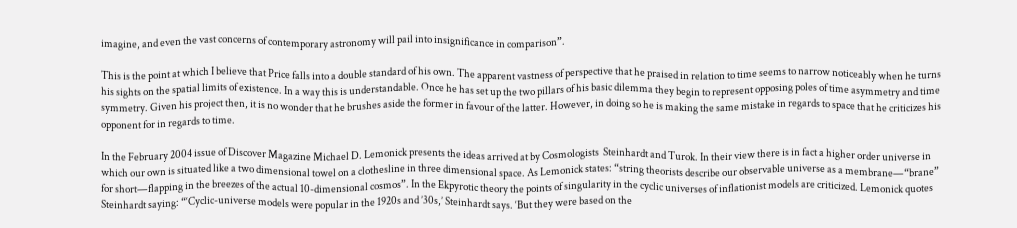imagine, and even the vast concerns of contemporary astronomy will pail into insignificance in comparison”.

This is the point at which I believe that Price falls into a double standard of his own. The apparent vastness of perspective that he praised in relation to time seems to narrow noticeably when he turns his sights on the spatial limits of existence. In a way this is understandable. Once he has set up the two pillars of his basic dilemma they begin to represent opposing poles of time asymmetry and time symmetry. Given his project then, it is no wonder that he brushes aside the former in favour of the latter. However, in doing so he is making the same mistake in regards to space that he criticizes his opponent for in regards to time.

In the February 2004 issue of Discover Magazine Michael D. Lemonick presents the ideas arrived at by Cosmologists  Steinhardt and Turok. In their view there is in fact a higher order universe in which our own is situated like a two dimensional towel on a clothesline in three dimensional space. As Lemonick states: “string theorists describe our observable universe as a membrane—“brane” for short—flapping in the breezes of the actual 10-dimensional cosmos”. In the Ekpyrotic theory the points of singularity in the cyclic universes of inflationist models are criticized. Lemonick quotes Steinhardt saying: “‘Cyclic-universe models were popular in the 1920s and ’30s,’ Steinhardt says. ‘But they were based on the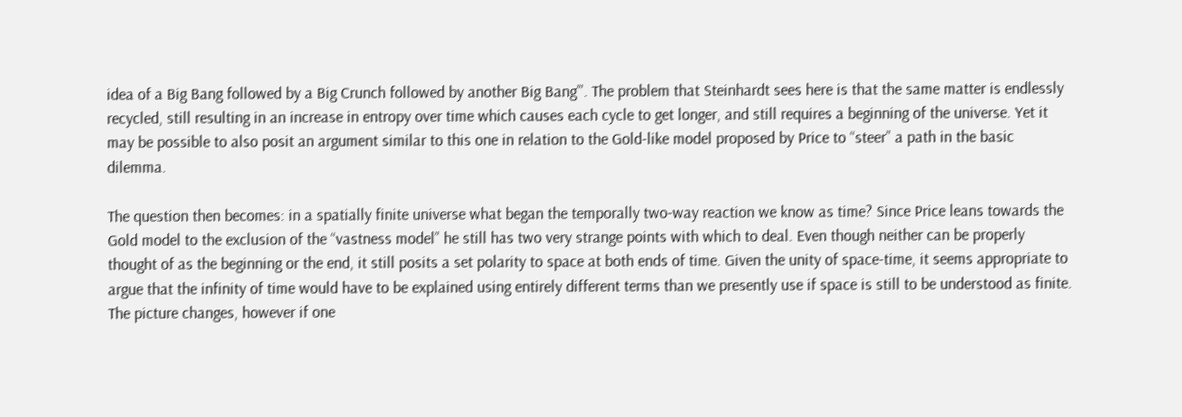idea of a Big Bang followed by a Big Crunch followed by another Big Bang’”. The problem that Steinhardt sees here is that the same matter is endlessly recycled, still resulting in an increase in entropy over time which causes each cycle to get longer, and still requires a beginning of the universe. Yet it may be possible to also posit an argument similar to this one in relation to the Gold-like model proposed by Price to “steer” a path in the basic dilemma.

The question then becomes: in a spatially finite universe what began the temporally two-way reaction we know as time? Since Price leans towards the Gold model to the exclusion of the “vastness model” he still has two very strange points with which to deal. Even though neither can be properly thought of as the beginning or the end, it still posits a set polarity to space at both ends of time. Given the unity of space-time, it seems appropriate to argue that the infinity of time would have to be explained using entirely different terms than we presently use if space is still to be understood as finite. The picture changes, however if one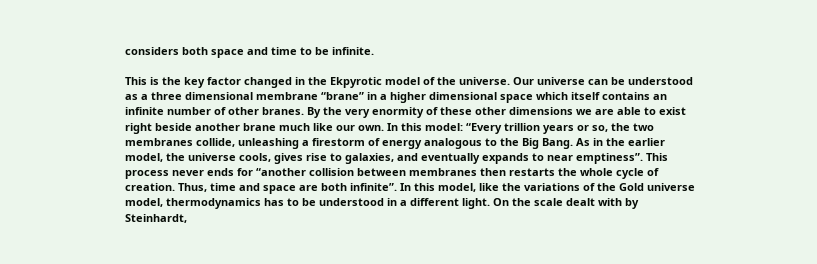considers both space and time to be infinite.

This is the key factor changed in the Ekpyrotic model of the universe. Our universe can be understood as a three dimensional membrane “brane” in a higher dimensional space which itself contains an infinite number of other branes. By the very enormity of these other dimensions we are able to exist right beside another brane much like our own. In this model: “Every trillion years or so, the two membranes collide, unleashing a firestorm of energy analogous to the Big Bang. As in the earlier model, the universe cools, gives rise to galaxies, and eventually expands to near emptiness”. This process never ends for “another collision between membranes then restarts the whole cycle of creation. Thus, time and space are both infinite”. In this model, like the variations of the Gold universe model, thermodynamics has to be understood in a different light. On the scale dealt with by Steinhardt,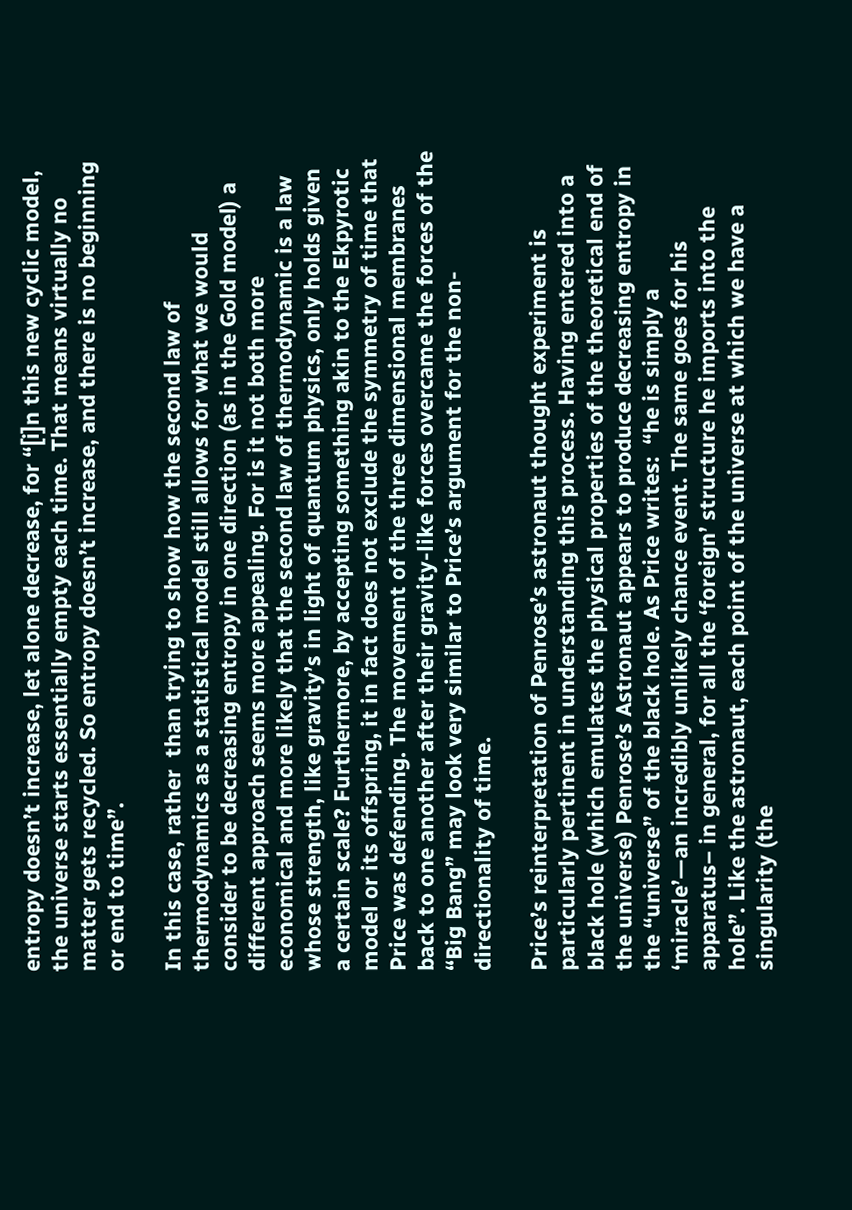entropy doesn’t increase, let alone decrease, for “[i]n this new cyclic model, the universe starts essentially empty each time. That means virtually no matter gets recycled. So entropy doesn’t increase, and there is no beginning or end to time”.

In this case, rather  than trying to show how the second law of thermodynamics as a statistical model still allows for what we would consider to be decreasing entropy in one direction (as in the Gold model) a different approach seems more appealing. For is it not both more economical and more likely that the second law of thermodynamic is a law whose strength, like gravity’s in light of quantum physics, only holds given a certain scale? Furthermore, by accepting something akin to the Ekpyrotic model or its offspring, it in fact does not exclude the symmetry of time that Price was defending. The movement of the three dimensional membranes back to one another after their gravity-like forces overcame the forces of the “Big Bang” may look very similar to Price’s argument for the non-directionality of time.

Price’s reinterpretation of Penrose’s astronaut thought experiment is particularly pertinent in understanding this process. Having entered into a black hole (which emulates the physical properties of the theoretical end of the universe) Penrose’s Astronaut appears to produce decreasing entropy in the “universe” of the black hole. As Price writes:  “he is simply a ‘miracle’—an incredibly unlikely chance event. The same goes for his apparatus– in general, for all the ‘foreign’ structure he imports into the hole”. Like the astronaut, each point of the universe at which we have a singularity (the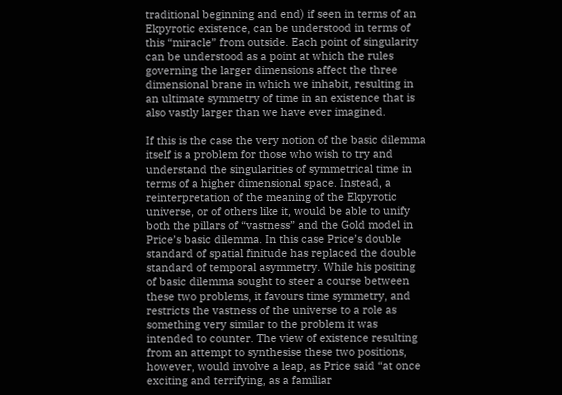traditional beginning and end) if seen in terms of an Ekpyrotic existence, can be understood in terms of this “miracle” from outside. Each point of singularity can be understood as a point at which the rules governing the larger dimensions affect the three dimensional brane in which we inhabit, resulting in an ultimate symmetry of time in an existence that is also vastly larger than we have ever imagined.

If this is the case the very notion of the basic dilemma itself is a problem for those who wish to try and understand the singularities of symmetrical time in terms of a higher dimensional space. Instead, a reinterpretation of the meaning of the Ekpyrotic universe, or of others like it, would be able to unify both the pillars of “vastness” and the Gold model in Price’s basic dilemma. In this case Price’s double standard of spatial finitude has replaced the double standard of temporal asymmetry. While his positing of basic dilemma sought to steer a course between these two problems, it favours time symmetry, and restricts the vastness of the universe to a role as something very similar to the problem it was intended to counter. The view of existence resulting from an attempt to synthesise these two positions, however, would involve a leap, as Price said “at once exciting and terrifying, as a familiar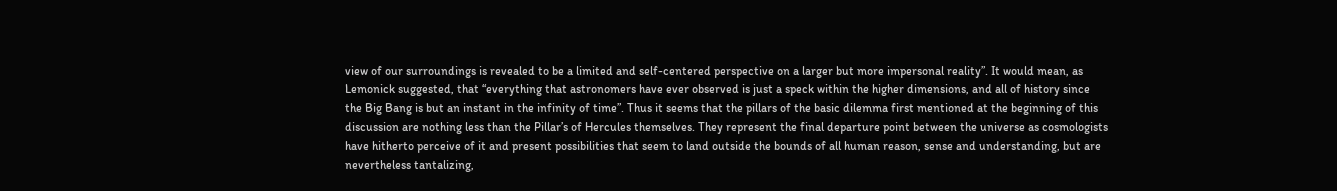view of our surroundings is revealed to be a limited and self-centered perspective on a larger but more impersonal reality”. It would mean, as Lemonick suggested, that “everything that astronomers have ever observed is just a speck within the higher dimensions, and all of history since the Big Bang is but an instant in the infinity of time”. Thus it seems that the pillars of the basic dilemma first mentioned at the beginning of this discussion are nothing less than the Pillar’s of Hercules themselves. They represent the final departure point between the universe as cosmologists have hitherto perceive of it and present possibilities that seem to land outside the bounds of all human reason, sense and understanding, but are nevertheless tantalizing,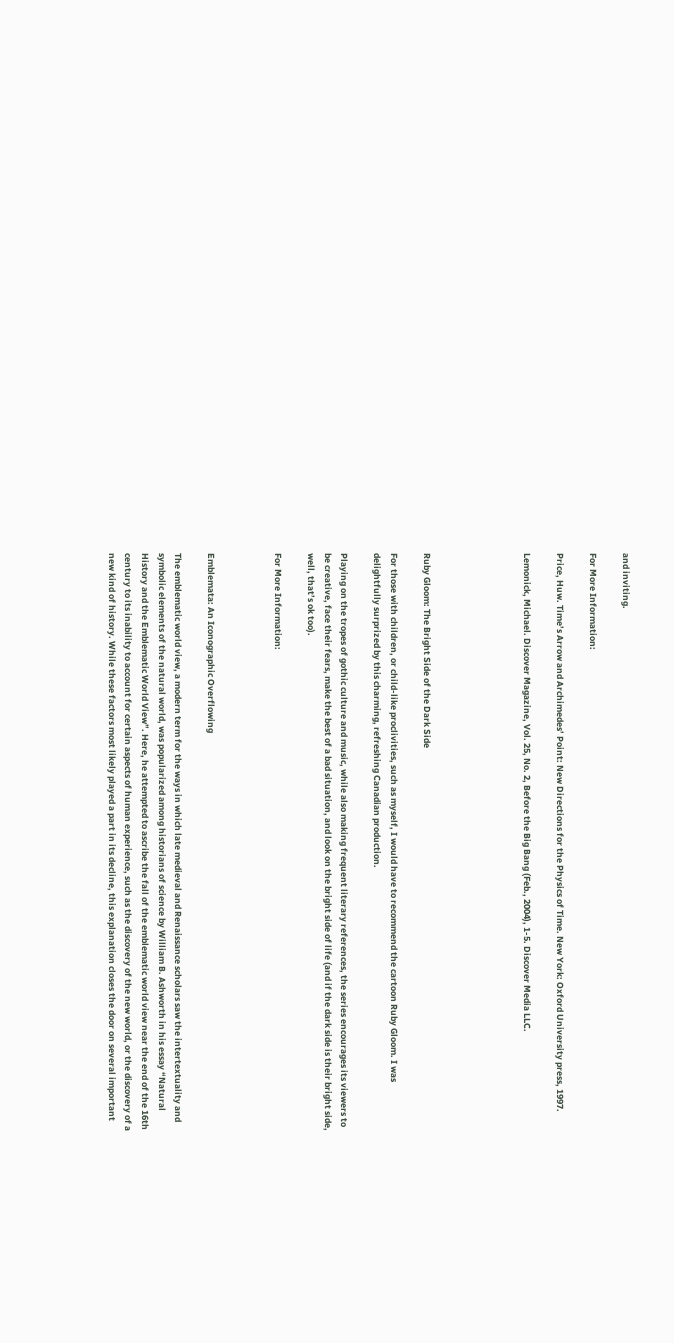and inviting.

For More Information:

Price, Huw. Time’s Arrow and Archimedes’ Point: New Directions for the Physics of Time. New York: Oxford University press, 1997.

Lemonick, Michael. Discover Magazine, Vol. 25, No. 2, Before the Big Bang (Feb., 2004), 1-5. Discover Media LLC.





Ruby Gloom: The Bright Side of the Dark Side

For those with children, or child-like proclivities, such as myself, I would have to recommend the cartoon Ruby Gloom. I was delightfully surprized by this charming, refreshing Canadian production.

Playing on the tropes of gothic culture and music, while also making frequent literary references, the series encourages its viewers to be creative, face their fears, make the best of a bad situation, and look on the bright side of life (and if the dark side is their bright side, well, that’s ok too).

For More Information:



Emblemata: An Iconographic Overflowing

The emblematic world view, a modern term for the ways in which late medieval and Renaissance scholars saw the intertextuality and symbolic elements of the natural world, was popularized among historians of science by William B. Ashworth in his essay “Natural History and the Emblematic World View”. Here, he attempted to ascribe the fall of the emblematic world view near the end of the 16th century to its inability to account for certain aspects of human experience, such as the discovery of the new world, or the discovery of a new kind of history. While these factors most likely played a part in its decline, this explanation closes the door on several important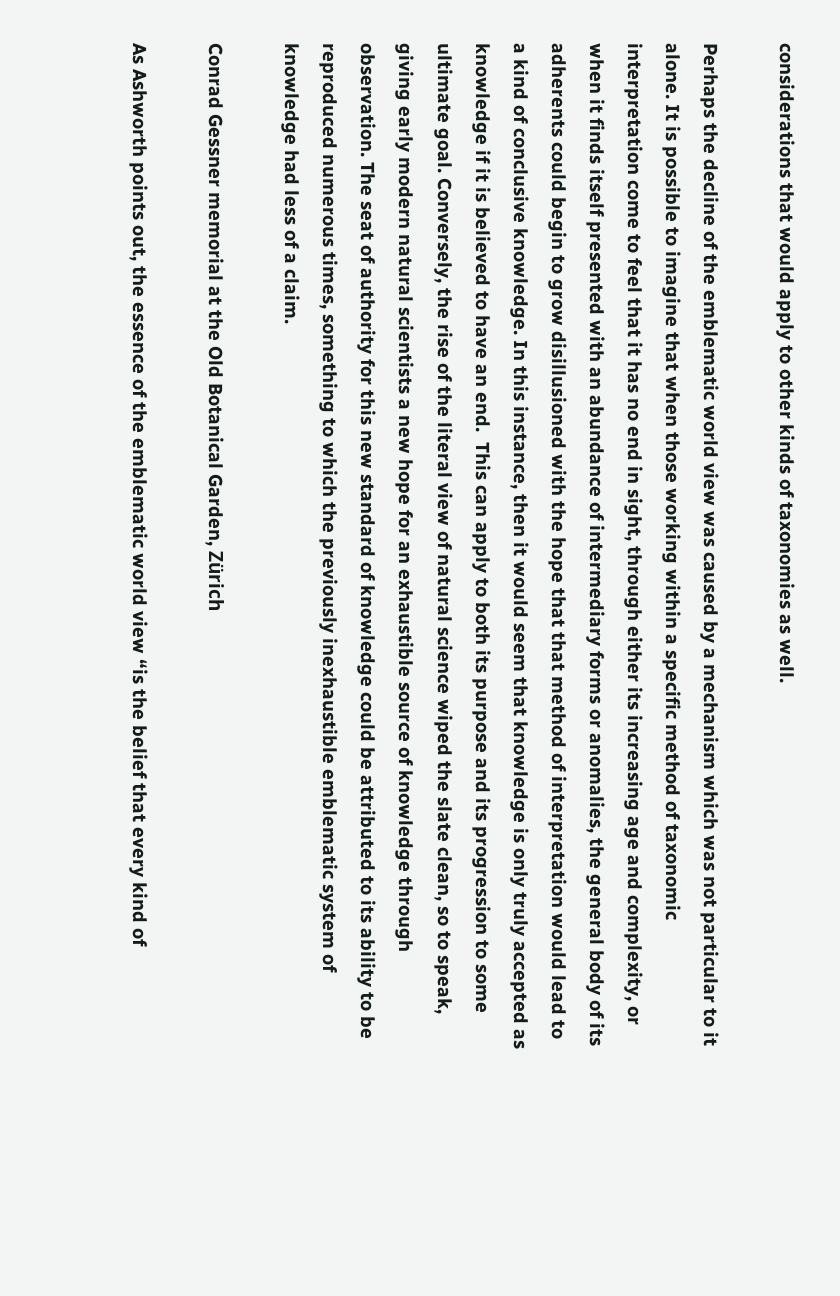considerations that would apply to other kinds of taxonomies as well.

Perhaps the decline of the emblematic world view was caused by a mechanism which was not particular to it alone. It is possible to imagine that when those working within a specific method of taxonomic interpretation come to feel that it has no end in sight, through either its increasing age and complexity, or when it finds itself presented with an abundance of intermediary forms or anomalies, the general body of its adherents could begin to grow disillusioned with the hope that that method of interpretation would lead to a kind of conclusive knowledge. In this instance, then it would seem that knowledge is only truly accepted as knowledge if it is believed to have an end.  This can apply to both its purpose and its progression to some ultimate goal. Conversely, the rise of the literal view of natural science wiped the slate clean, so to speak, giving early modern natural scientists a new hope for an exhaustible source of knowledge through observation. The seat of authority for this new standard of knowledge could be attributed to its ability to be reproduced numerous times, something to which the previously inexhaustible emblematic system of knowledge had less of a claim.

Conrad Gessner memorial at the Old Botanical Garden, Zürich

As Ashworth points out, the essence of the emblematic world view “is the belief that every kind of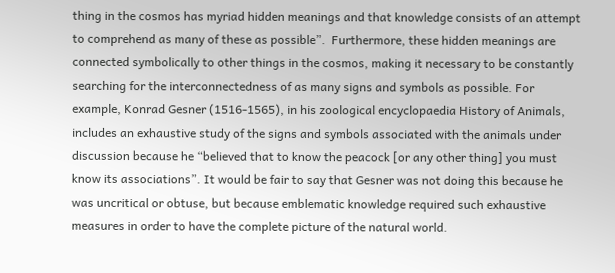thing in the cosmos has myriad hidden meanings and that knowledge consists of an attempt to comprehend as many of these as possible”.  Furthermore, these hidden meanings are connected symbolically to other things in the cosmos, making it necessary to be constantly searching for the interconnectedness of as many signs and symbols as possible. For example, Konrad Gesner (1516-1565), in his zoological encyclopaedia History of Animals, includes an exhaustive study of the signs and symbols associated with the animals under discussion because he “believed that to know the peacock [or any other thing] you must know its associations”. It would be fair to say that Gesner was not doing this because he was uncritical or obtuse, but because emblematic knowledge required such exhaustive measures in order to have the complete picture of the natural world.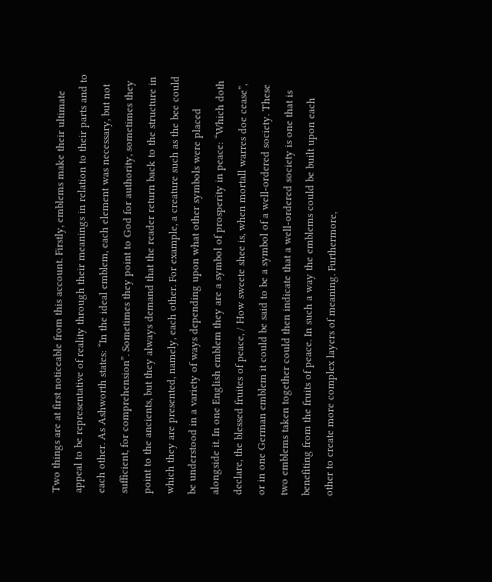Two things are at first noticeable from this account. Firstly, emblems make their ultimate appeal to be representative of reality through their meanings in relation to their parts and to each other. As Ashworth states: “In the ideal emblem, each element was necessary, but not sufficient, for comprehension”. Sometimes they point to God for authority, sometimes they point to the ancients, but they always demand that the reader return back to the structure in which they are presented, namely, each other. For example, a creature such as the bee could be understood in a variety of ways depending upon what other symbols were placed alongside it. In one English emblem they are a symbol of prosperity in peace: “Which doth declare, the blessed fruites of peace, / How sweete shee is, when mortall warres doe cease”, or in one German emblem it could be said to be a symbol of a well-ordered society. These two emblems taken together could then indicate that a well-ordered society is one that is benefiting from the fruits of peace. In such a way the emblems could be built upon each other to create more complex layers of meaning. Furthermore,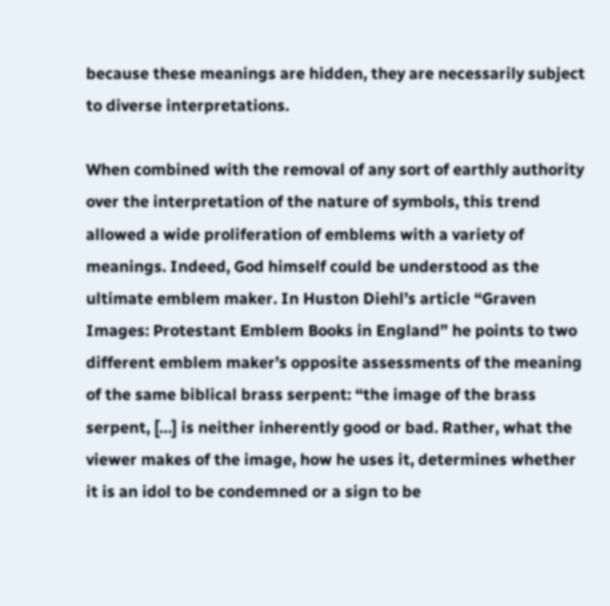because these meanings are hidden, they are necessarily subject to diverse interpretations.

When combined with the removal of any sort of earthly authority over the interpretation of the nature of symbols, this trend allowed a wide proliferation of emblems with a variety of meanings. Indeed, God himself could be understood as the ultimate emblem maker. In Huston Diehl’s article “Graven Images: Protestant Emblem Books in England” he points to two different emblem maker’s opposite assessments of the meaning of the same biblical brass serpent: “the image of the brass serpent, […] is neither inherently good or bad. Rather, what the viewer makes of the image, how he uses it, determines whether it is an idol to be condemned or a sign to be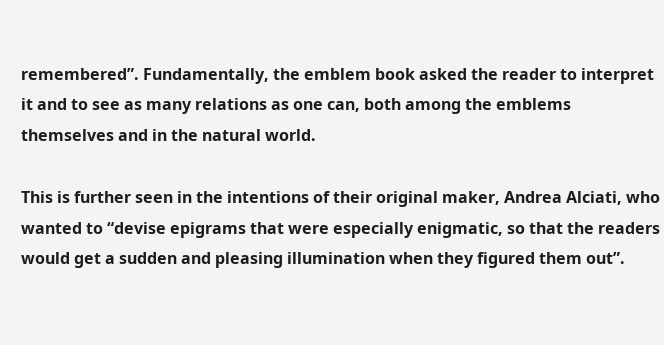remembered”. Fundamentally, the emblem book asked the reader to interpret it and to see as many relations as one can, both among the emblems themselves and in the natural world.

This is further seen in the intentions of their original maker, Andrea Alciati, who wanted to “devise epigrams that were especially enigmatic, so that the readers would get a sudden and pleasing illumination when they figured them out”.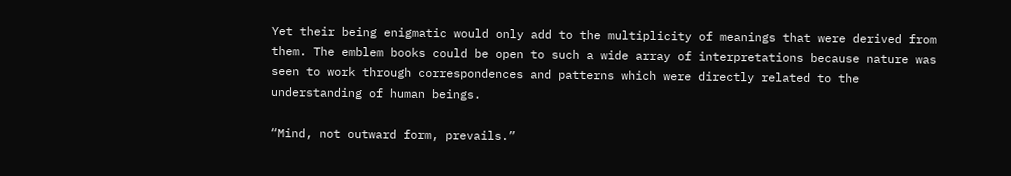Yet their being enigmatic would only add to the multiplicity of meanings that were derived from them. The emblem books could be open to such a wide array of interpretations because nature was seen to work through correspondences and patterns which were directly related to the understanding of human beings.

“Mind, not outward form, prevails.”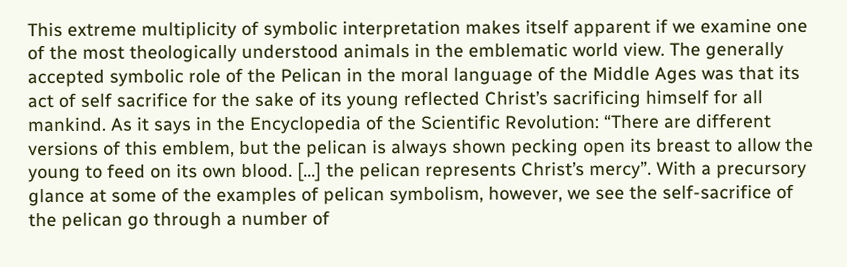This extreme multiplicity of symbolic interpretation makes itself apparent if we examine one of the most theologically understood animals in the emblematic world view. The generally accepted symbolic role of the Pelican in the moral language of the Middle Ages was that its act of self sacrifice for the sake of its young reflected Christ’s sacrificing himself for all mankind. As it says in the Encyclopedia of the Scientific Revolution: “There are different versions of this emblem, but the pelican is always shown pecking open its breast to allow the young to feed on its own blood. […] the pelican represents Christ’s mercy”. With a precursory glance at some of the examples of pelican symbolism, however, we see the self-sacrifice of the pelican go through a number of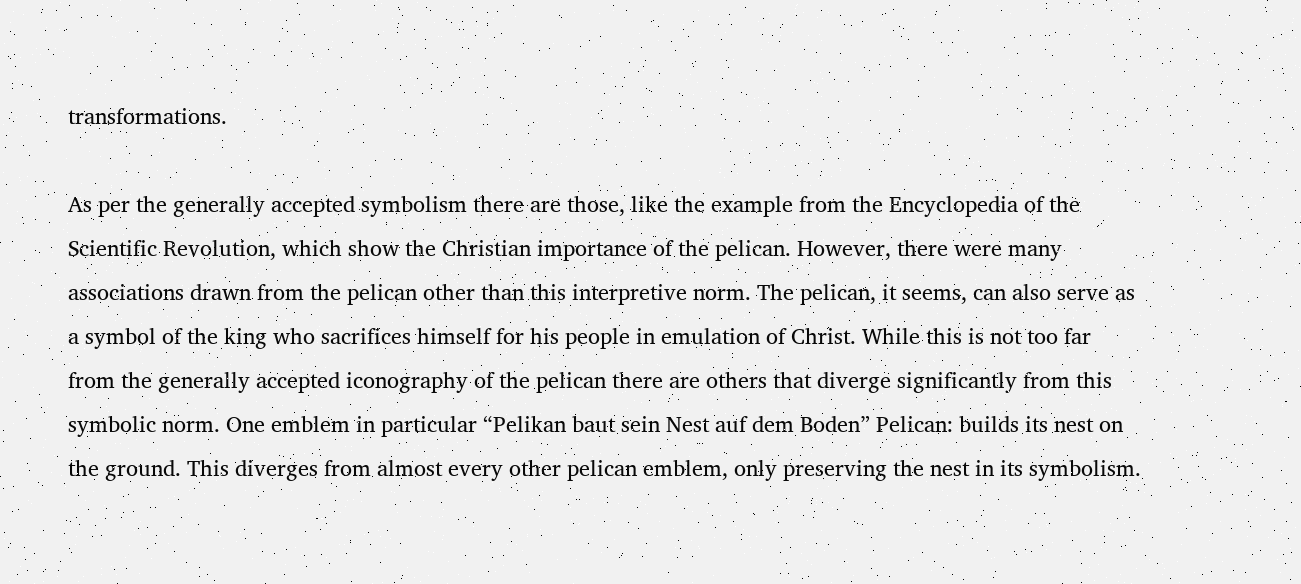transformations.

As per the generally accepted symbolism there are those, like the example from the Encyclopedia of the Scientific Revolution, which show the Christian importance of the pelican. However, there were many associations drawn from the pelican other than this interpretive norm. The pelican, it seems, can also serve as a symbol of the king who sacrifices himself for his people in emulation of Christ. While this is not too far from the generally accepted iconography of the pelican there are others that diverge significantly from this symbolic norm. One emblem in particular “Pelikan baut sein Nest auf dem Boden” Pelican: builds its nest on the ground. This diverges from almost every other pelican emblem, only preserving the nest in its symbolism.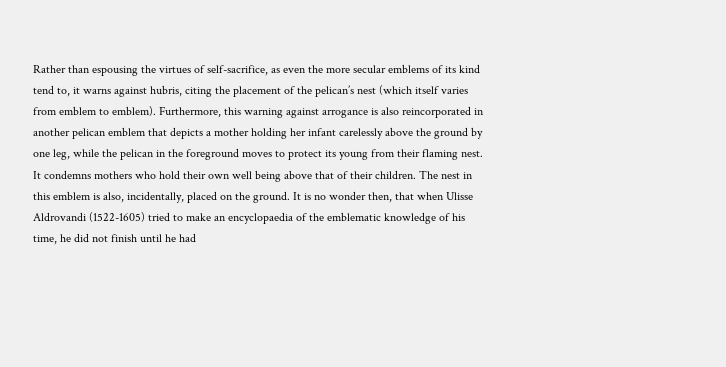Rather than espousing the virtues of self-sacrifice, as even the more secular emblems of its kind tend to, it warns against hubris, citing the placement of the pelican’s nest (which itself varies from emblem to emblem). Furthermore, this warning against arrogance is also reincorporated in another pelican emblem that depicts a mother holding her infant carelessly above the ground by one leg, while the pelican in the foreground moves to protect its young from their flaming nest. It condemns mothers who hold their own well being above that of their children. The nest in this emblem is also, incidentally, placed on the ground. It is no wonder then, that when Ulisse Aldrovandi (1522-1605) tried to make an encyclopaedia of the emblematic knowledge of his time, he did not finish until he had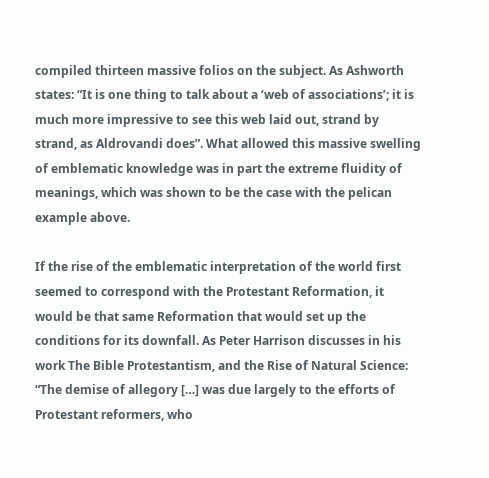compiled thirteen massive folios on the subject. As Ashworth states: “It is one thing to talk about a ‘web of associations’; it is much more impressive to see this web laid out, strand by strand, as Aldrovandi does”. What allowed this massive swelling of emblematic knowledge was in part the extreme fluidity of meanings, which was shown to be the case with the pelican example above.

If the rise of the emblematic interpretation of the world first seemed to correspond with the Protestant Reformation, it would be that same Reformation that would set up the conditions for its downfall. As Peter Harrison discusses in his work The Bible Protestantism, and the Rise of Natural Science: “The demise of allegory […] was due largely to the efforts of Protestant reformers, who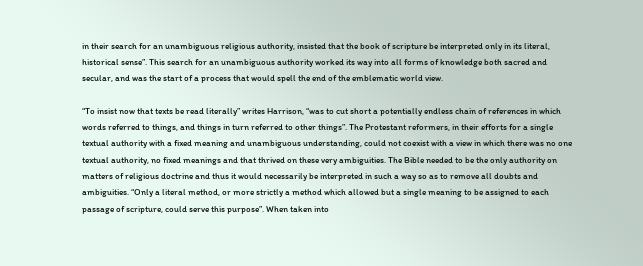in their search for an unambiguous religious authority, insisted that the book of scripture be interpreted only in its literal, historical sense”. This search for an unambiguous authority worked its way into all forms of knowledge both sacred and secular, and was the start of a process that would spell the end of the emblematic world view.

“To insist now that texts be read literally” writes Harrison, “was to cut short a potentially endless chain of references in which words referred to things, and things in turn referred to other things”. The Protestant reformers, in their efforts for a single textual authority with a fixed meaning and unambiguous understanding, could not coexist with a view in which there was no one textual authority, no fixed meanings and that thrived on these very ambiguities. The Bible needed to be the only authority on matters of religious doctrine and thus it would necessarily be interpreted in such a way so as to remove all doubts and ambiguities. “Only a literal method, or more strictly a method which allowed but a single meaning to be assigned to each passage of scripture, could serve this purpose”. When taken into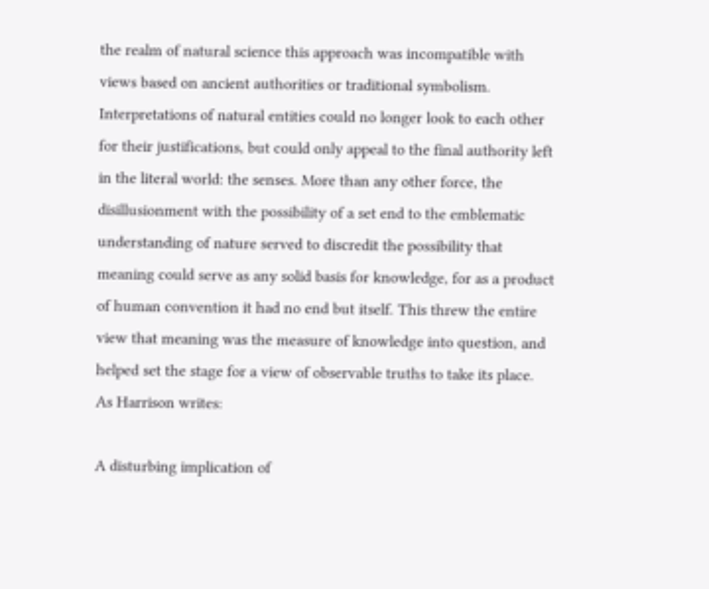the realm of natural science this approach was incompatible with views based on ancient authorities or traditional symbolism. Interpretations of natural entities could no longer look to each other for their justifications, but could only appeal to the final authority left in the literal world: the senses. More than any other force, the disillusionment with the possibility of a set end to the emblematic understanding of nature served to discredit the possibility that meaning could serve as any solid basis for knowledge, for as a product of human convention it had no end but itself. This threw the entire view that meaning was the measure of knowledge into question, and helped set the stage for a view of observable truths to take its place. As Harrison writes:

A disturbing implication of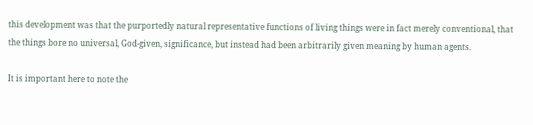this development was that the purportedly natural representative functions of living things were in fact merely conventional, that the things bore no universal, God-given, significance, but instead had been arbitrarily given meaning by human agents.

It is important here to note the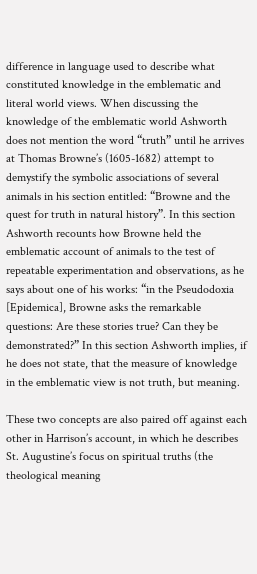difference in language used to describe what constituted knowledge in the emblematic and literal world views. When discussing the knowledge of the emblematic world Ashworth does not mention the word “truth” until he arrives at Thomas Browne’s (1605-1682) attempt to demystify the symbolic associations of several animals in his section entitled: “Browne and the quest for truth in natural history”. In this section Ashworth recounts how Browne held the emblematic account of animals to the test of repeatable experimentation and observations, as he says about one of his works: “in the Pseudodoxia [Epidemica], Browne asks the remarkable questions: Are these stories true? Can they be demonstrated?” In this section Ashworth implies, if he does not state, that the measure of knowledge in the emblematic view is not truth, but meaning.

These two concepts are also paired off against each other in Harrison’s account, in which he describes St. Augustine’s focus on spiritual truths (the theological meaning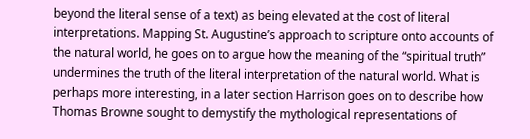beyond the literal sense of a text) as being elevated at the cost of literal interpretations. Mapping St. Augustine’s approach to scripture onto accounts of the natural world, he goes on to argue how the meaning of the “spiritual truth” undermines the truth of the literal interpretation of the natural world. What is perhaps more interesting, in a later section Harrison goes on to describe how Thomas Browne sought to demystify the mythological representations of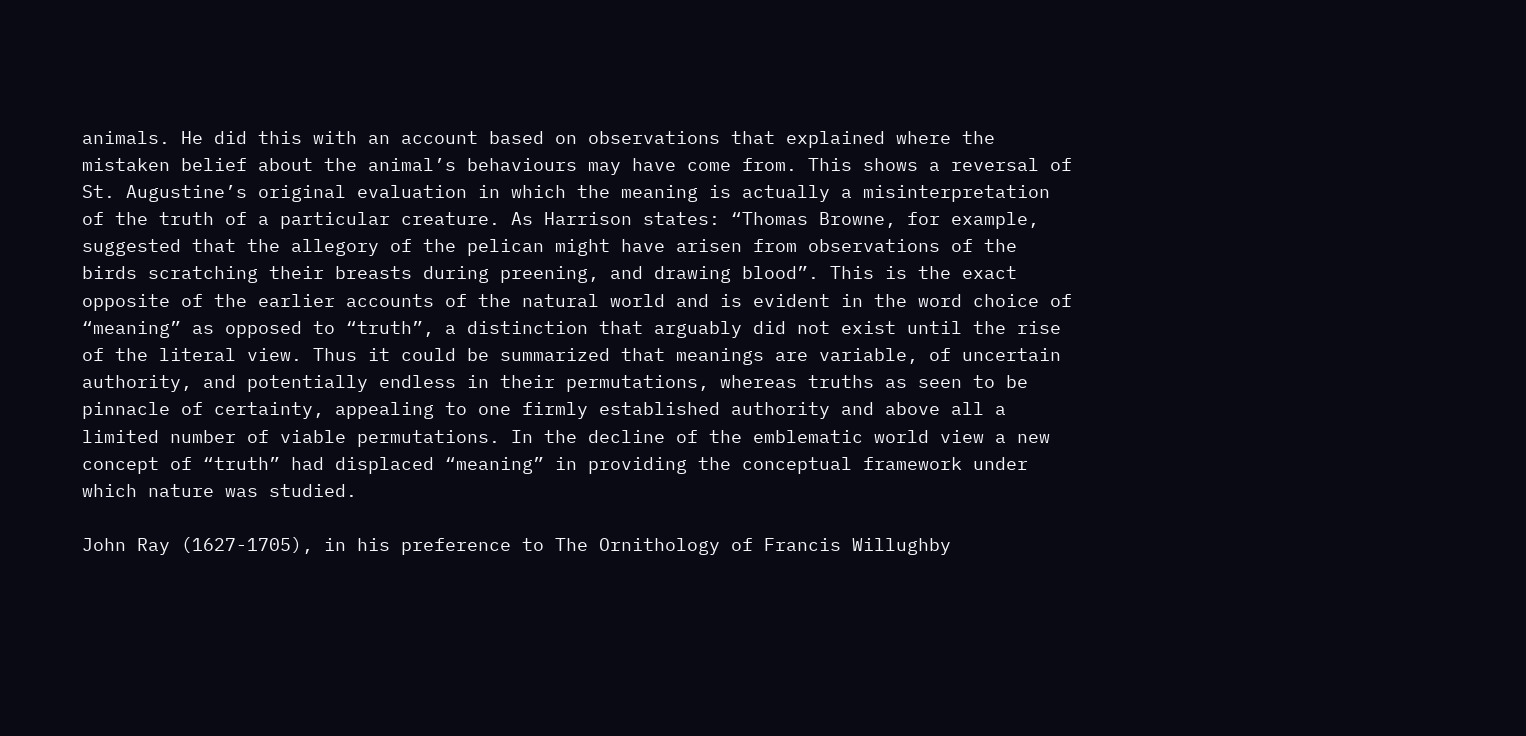animals. He did this with an account based on observations that explained where the mistaken belief about the animal’s behaviours may have come from. This shows a reversal of St. Augustine’s original evaluation in which the meaning is actually a misinterpretation of the truth of a particular creature. As Harrison states: “Thomas Browne, for example, suggested that the allegory of the pelican might have arisen from observations of the birds scratching their breasts during preening, and drawing blood”. This is the exact opposite of the earlier accounts of the natural world and is evident in the word choice of “meaning” as opposed to “truth”, a distinction that arguably did not exist until the rise of the literal view. Thus it could be summarized that meanings are variable, of uncertain authority, and potentially endless in their permutations, whereas truths as seen to be pinnacle of certainty, appealing to one firmly established authority and above all a limited number of viable permutations. In the decline of the emblematic world view a new concept of “truth” had displaced “meaning” in providing the conceptual framework under which nature was studied.

John Ray (1627-1705), in his preference to The Ornithology of Francis Willughby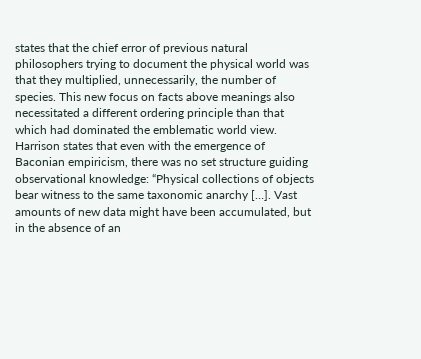states that the chief error of previous natural philosophers trying to document the physical world was that they multiplied, unnecessarily, the number of species. This new focus on facts above meanings also necessitated a different ordering principle than that which had dominated the emblematic world view.  Harrison states that even with the emergence of Baconian empiricism, there was no set structure guiding observational knowledge: “Physical collections of objects bear witness to the same taxonomic anarchy […]. Vast amounts of new data might have been accumulated, but in the absence of an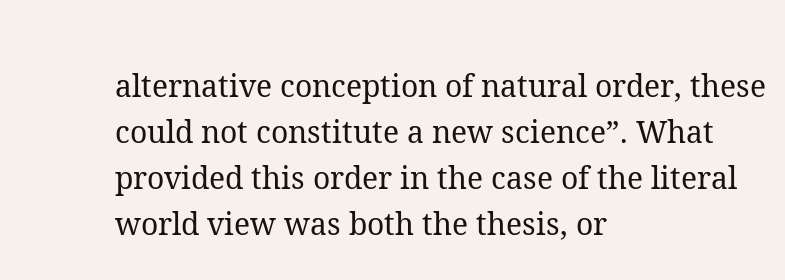alternative conception of natural order, these could not constitute a new science”. What provided this order in the case of the literal world view was both the thesis, or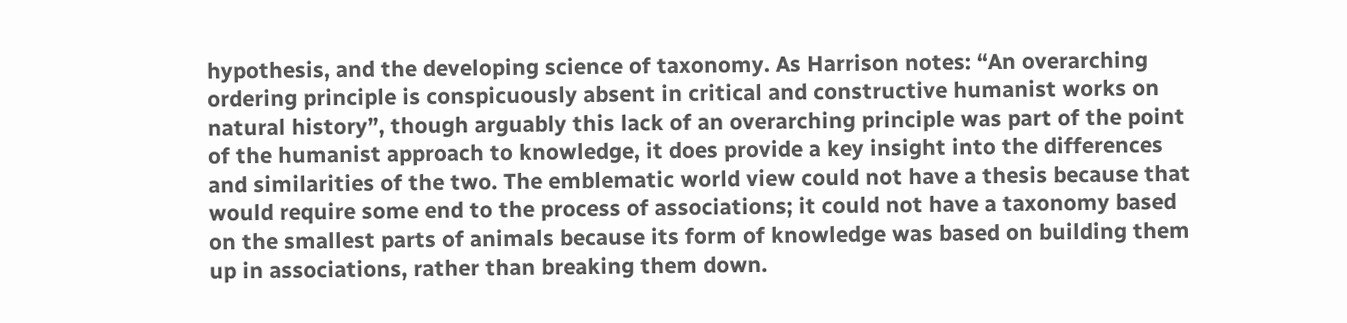hypothesis, and the developing science of taxonomy. As Harrison notes: “An overarching ordering principle is conspicuously absent in critical and constructive humanist works on natural history”, though arguably this lack of an overarching principle was part of the point of the humanist approach to knowledge, it does provide a key insight into the differences and similarities of the two. The emblematic world view could not have a thesis because that would require some end to the process of associations; it could not have a taxonomy based on the smallest parts of animals because its form of knowledge was based on building them up in associations, rather than breaking them down.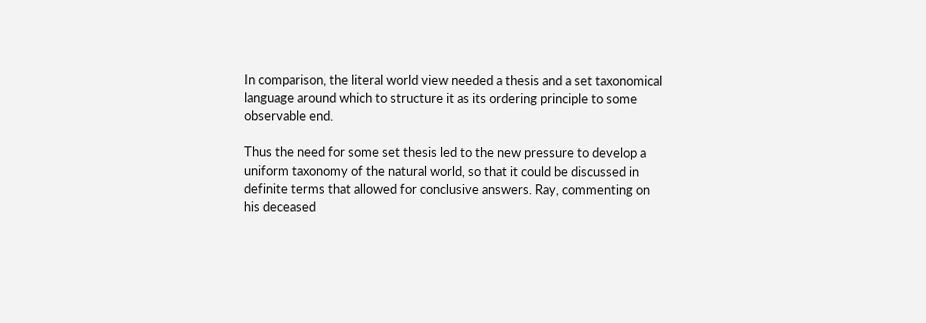In comparison, the literal world view needed a thesis and a set taxonomical language around which to structure it as its ordering principle to some observable end.

Thus the need for some set thesis led to the new pressure to develop a uniform taxonomy of the natural world, so that it could be discussed in definite terms that allowed for conclusive answers. Ray, commenting on his deceased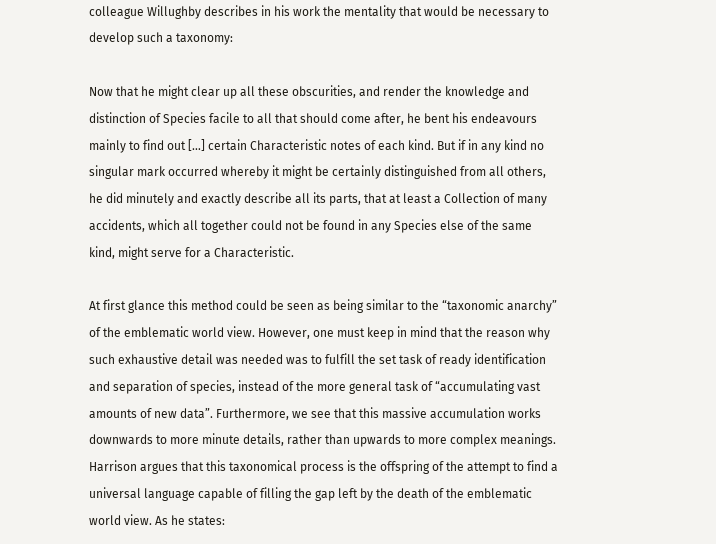colleague Willughby describes in his work the mentality that would be necessary to develop such a taxonomy:

Now that he might clear up all these obscurities, and render the knowledge and distinction of Species facile to all that should come after, he bent his endeavours mainly to find out […] certain Characteristic notes of each kind. But if in any kind no singular mark occurred whereby it might be certainly distinguished from all others, he did minutely and exactly describe all its parts, that at least a Collection of many accidents, which all together could not be found in any Species else of the same kind, might serve for a Characteristic.

At first glance this method could be seen as being similar to the “taxonomic anarchy” of the emblematic world view. However, one must keep in mind that the reason why such exhaustive detail was needed was to fulfill the set task of ready identification and separation of species, instead of the more general task of “accumulating vast amounts of new data”. Furthermore, we see that this massive accumulation works downwards to more minute details, rather than upwards to more complex meanings. Harrison argues that this taxonomical process is the offspring of the attempt to find a universal language capable of filling the gap left by the death of the emblematic world view. As he states: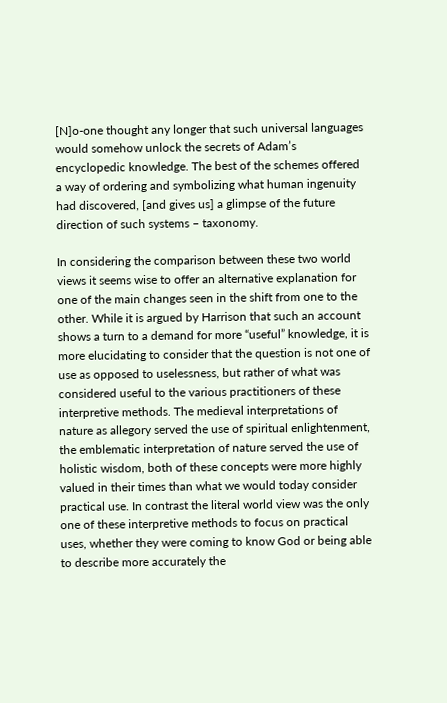[N]o-one thought any longer that such universal languages would somehow unlock the secrets of Adam’s encyclopedic knowledge. The best of the schemes offered a way of ordering and symbolizing what human ingenuity had discovered, [and gives us] a glimpse of the future direction of such systems – taxonomy.

In considering the comparison between these two world views it seems wise to offer an alternative explanation for one of the main changes seen in the shift from one to the other. While it is argued by Harrison that such an account shows a turn to a demand for more “useful” knowledge, it is more elucidating to consider that the question is not one of use as opposed to uselessness, but rather of what was considered useful to the various practitioners of these interpretive methods. The medieval interpretations of nature as allegory served the use of spiritual enlightenment, the emblematic interpretation of nature served the use of holistic wisdom, both of these concepts were more highly valued in their times than what we would today consider practical use. In contrast the literal world view was the only one of these interpretive methods to focus on practical uses, whether they were coming to know God or being able to describe more accurately the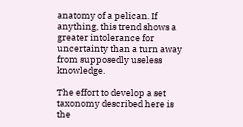anatomy of a pelican. If anything, this trend shows a greater intolerance for uncertainty than a turn away from supposedly useless knowledge.

The effort to develop a set taxonomy described here is the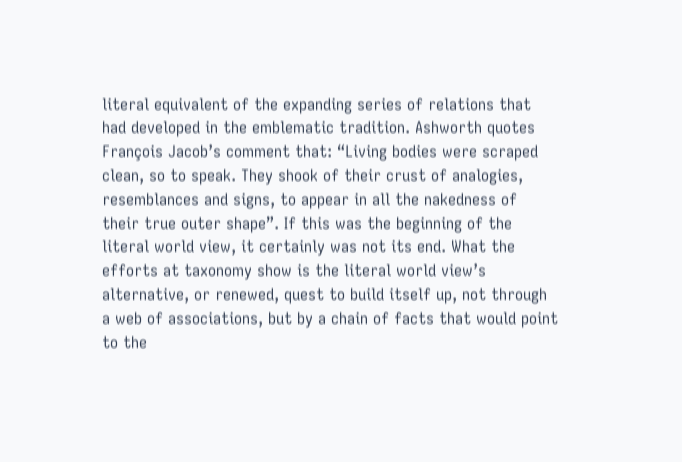literal equivalent of the expanding series of relations that had developed in the emblematic tradition. Ashworth quotes François Jacob’s comment that: “Living bodies were scraped clean, so to speak. They shook of their crust of analogies, resemblances and signs, to appear in all the nakedness of their true outer shape”. If this was the beginning of the literal world view, it certainly was not its end. What the efforts at taxonomy show is the literal world view’s alternative, or renewed, quest to build itself up, not through a web of associations, but by a chain of facts that would point to the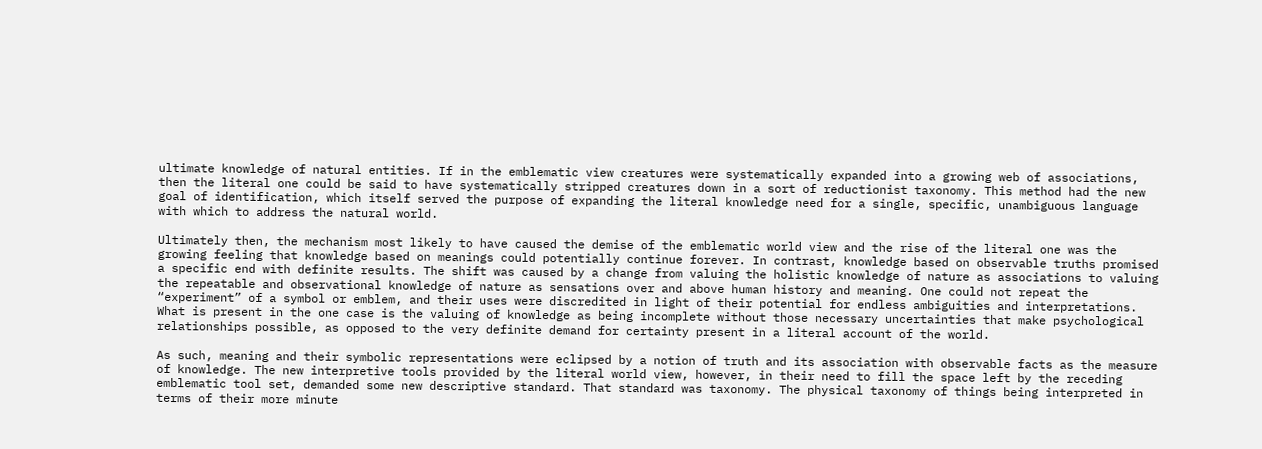ultimate knowledge of natural entities. If in the emblematic view creatures were systematically expanded into a growing web of associations, then the literal one could be said to have systematically stripped creatures down in a sort of reductionist taxonomy. This method had the new goal of identification, which itself served the purpose of expanding the literal knowledge need for a single, specific, unambiguous language with which to address the natural world.

Ultimately then, the mechanism most likely to have caused the demise of the emblematic world view and the rise of the literal one was the growing feeling that knowledge based on meanings could potentially continue forever. In contrast, knowledge based on observable truths promised a specific end with definite results. The shift was caused by a change from valuing the holistic knowledge of nature as associations to valuing the repeatable and observational knowledge of nature as sensations over and above human history and meaning. One could not repeat the “experiment” of a symbol or emblem, and their uses were discredited in light of their potential for endless ambiguities and interpretations. What is present in the one case is the valuing of knowledge as being incomplete without those necessary uncertainties that make psychological relationships possible, as opposed to the very definite demand for certainty present in a literal account of the world.

As such, meaning and their symbolic representations were eclipsed by a notion of truth and its association with observable facts as the measure of knowledge. The new interpretive tools provided by the literal world view, however, in their need to fill the space left by the receding emblematic tool set, demanded some new descriptive standard. That standard was taxonomy. The physical taxonomy of things being interpreted in terms of their more minute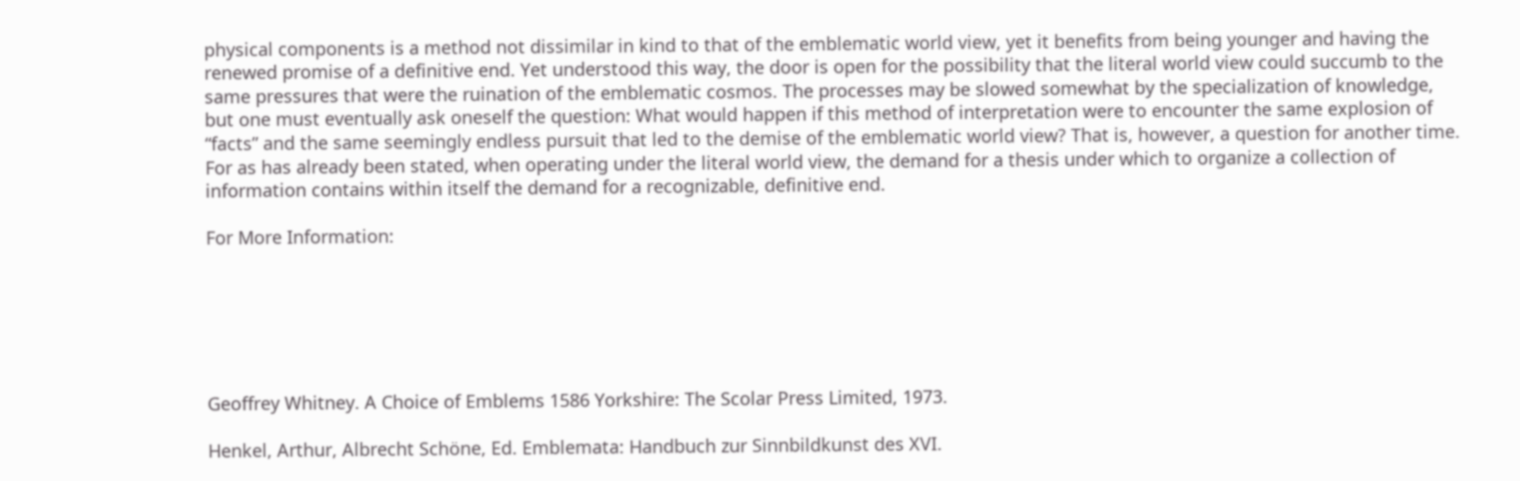physical components is a method not dissimilar in kind to that of the emblematic world view, yet it benefits from being younger and having the renewed promise of a definitive end. Yet understood this way, the door is open for the possibility that the literal world view could succumb to the same pressures that were the ruination of the emblematic cosmos. The processes may be slowed somewhat by the specialization of knowledge, but one must eventually ask oneself the question: What would happen if this method of interpretation were to encounter the same explosion of “facts” and the same seemingly endless pursuit that led to the demise of the emblematic world view? That is, however, a question for another time. For as has already been stated, when operating under the literal world view, the demand for a thesis under which to organize a collection of information contains within itself the demand for a recognizable, definitive end.

For More Information:






Geoffrey Whitney. A Choice of Emblems 1586 Yorkshire: The Scolar Press Limited, 1973.

Henkel, Arthur, Albrecht Schöne, Ed. Emblemata: Handbuch zur Sinnbildkunst des XVI.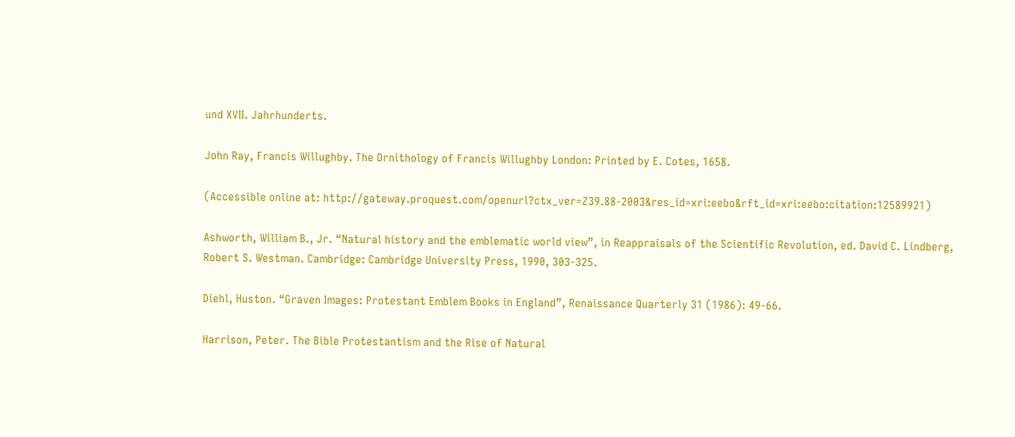und XVII. Jahrhunderts.

John Ray, Francis Willughby. The Ornithology of Francis Willughby London: Printed by E. Cotes, 1658.

(Accessible online at: http://gateway.proquest.com/openurl?ctx_ver=Z39.88-2003&res_id=xri:eebo&rft_id=xri:eebo:citation:12589921)

Ashworth, William B., Jr. “Natural history and the emblematic world view”, in Reappraisals of the Scientific Revolution, ed. David C. Lindberg, Robert S. Westman. Cambridge: Cambridge University Press, 1990, 303-325.

Diehl, Huston. “Graven Images: Protestant Emblem Books in England”, Renaissance Quarterly 31 (1986): 49-66.

Harrison, Peter. The Bible Protestantism and the Rise of Natural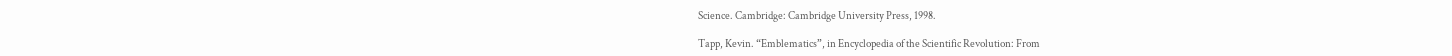Science. Cambridge: Cambridge University Press, 1998.

Tapp, Kevin. “Emblematics”, in Encyclopedia of the Scientific Revolution: From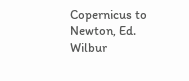Copernicus to Newton, Ed. Wilbur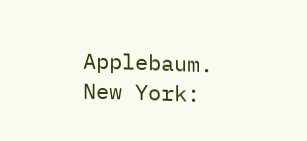Applebaum. New York: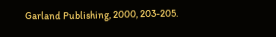Garland Publishing, 2000, 203-205.